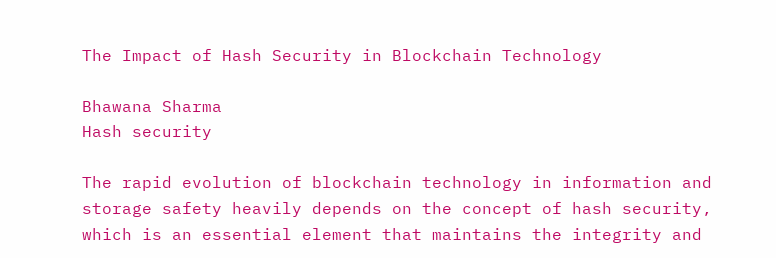The Impact of Hash Security in Blockchain Technology

Bhawana Sharma
Hash security

The rapid evolution of blockchain technology in information and storage safety heavily depends on the concept of hash security, which is an essential element that maintains the integrity and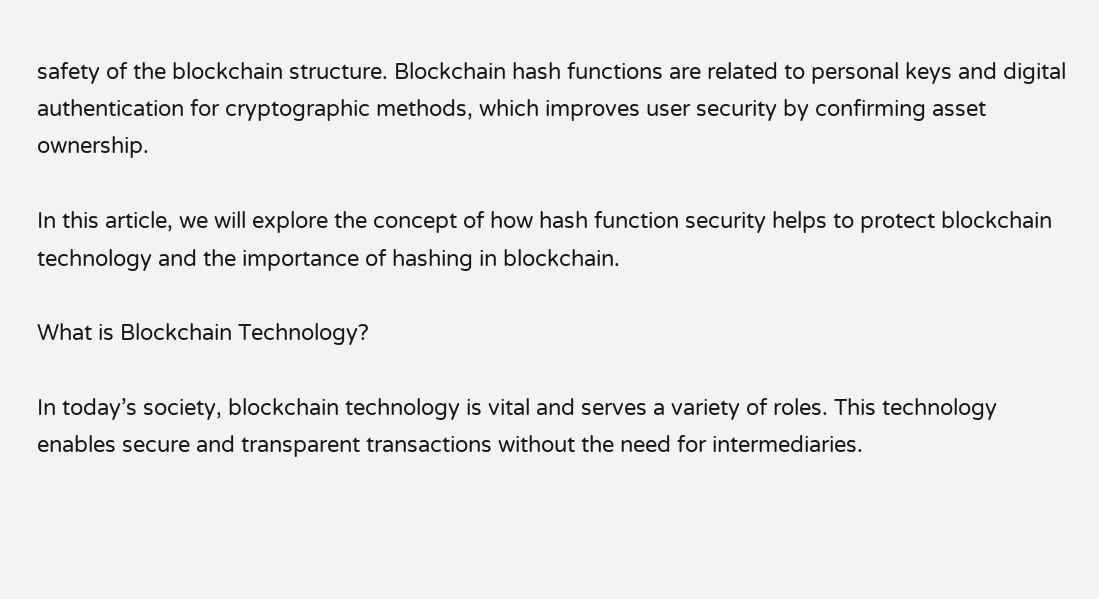safety of the blockchain structure. Blockchain hash functions are related to personal keys and digital authentication for cryptographic methods, which improves user security by confirming asset ownership.

In this article, we will explore the concept of how hash function security helps to protect blockchain technology and the importance of hashing in blockchain.

What is Blockchain Technology?

In today’s society, blockchain technology is vital and serves a variety of roles. This technology enables secure and transparent transactions without the need for intermediaries.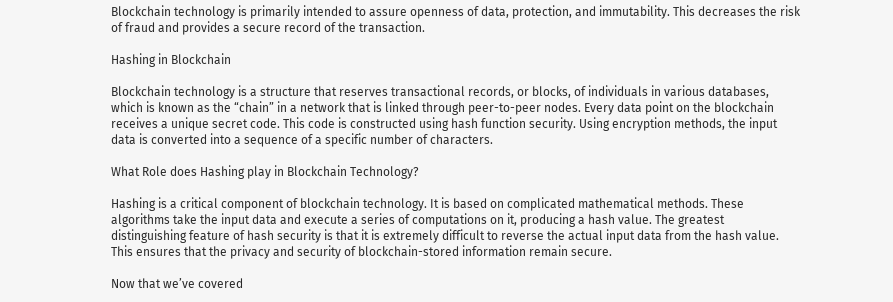Blockchain technology is primarily intended to assure openness of data, protection, and immutability. This decreases the risk of fraud and provides a secure record of the transaction.

Hashing in Blockchain

Blockchain technology is a structure that reserves transactional records, or blocks, of individuals in various databases, which is known as the “chain” in a network that is linked through peer-to-peer nodes. Every data point on the blockchain receives a unique secret code. This code is constructed using hash function security. Using encryption methods, the input data is converted into a sequence of a specific number of characters.

What Role does Hashing play in Blockchain Technology?

Hashing is a critical component of blockchain technology. It is based on complicated mathematical methods. These algorithms take the input data and execute a series of computations on it, producing a hash value. The greatest distinguishing feature of hash security is that it is extremely difficult to reverse the actual input data from the hash value. This ensures that the privacy and security of blockchain-stored information remain secure.

Now that we’ve covered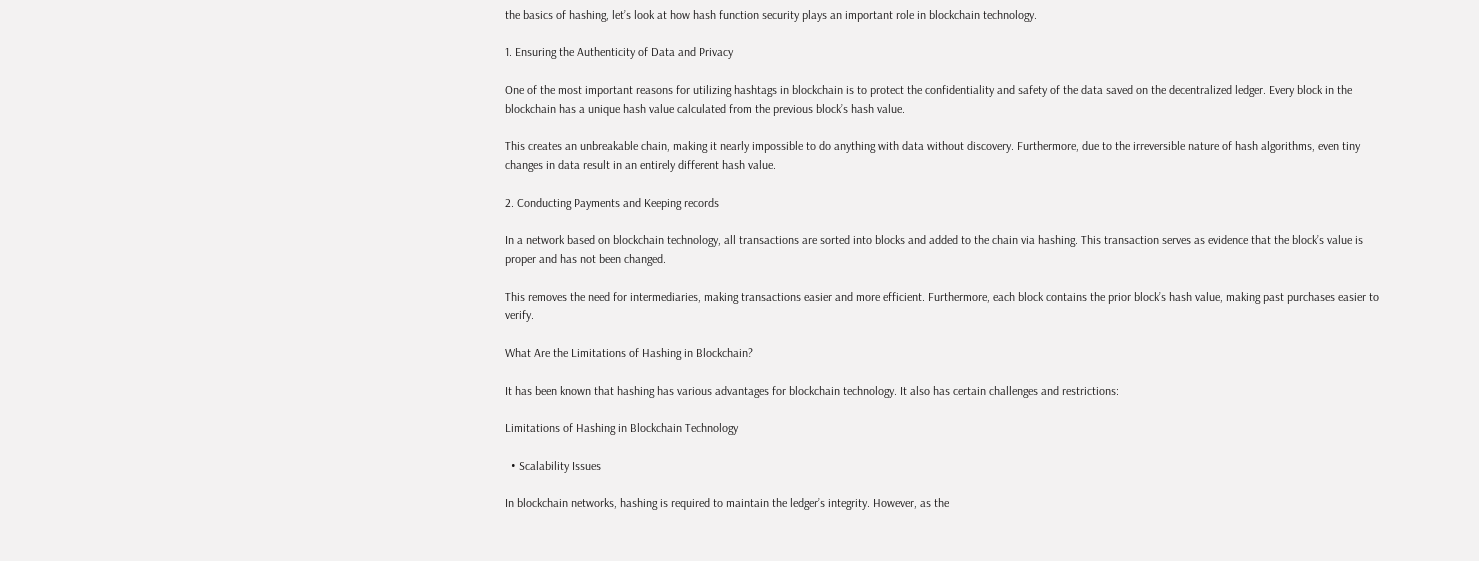the basics of hashing, let’s look at how hash function security plays an important role in blockchain technology.

1. Ensuring the Authenticity of Data and Privacy

One of the most important reasons for utilizing hashtags in blockchain is to protect the confidentiality and safety of the data saved on the decentralized ledger. Every block in the blockchain has a unique hash value calculated from the previous block’s hash value.

This creates an unbreakable chain, making it nearly impossible to do anything with data without discovery. Furthermore, due to the irreversible nature of hash algorithms, even tiny changes in data result in an entirely different hash value.

2. Conducting Payments and Keeping records

In a network based on blockchain technology, all transactions are sorted into blocks and added to the chain via hashing. This transaction serves as evidence that the block’s value is proper and has not been changed.

This removes the need for intermediaries, making transactions easier and more efficient. Furthermore, each block contains the prior block’s hash value, making past purchases easier to verify.

What Are the Limitations of Hashing in Blockchain?

It has been known that hashing has various advantages for blockchain technology. It also has certain challenges and restrictions:

Limitations of Hashing in Blockchain Technology

  • Scalability Issues

In blockchain networks, hashing is required to maintain the ledger’s integrity. However, as the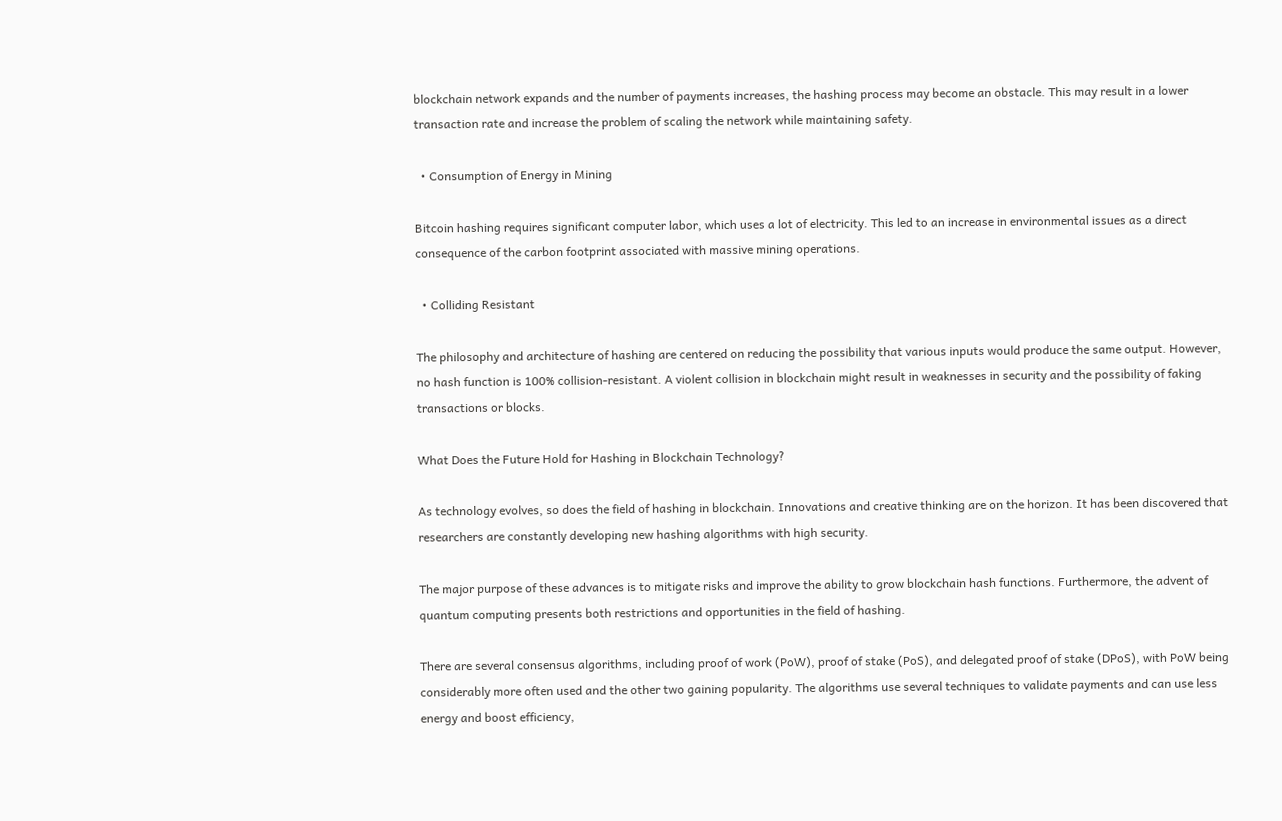blockchain network expands and the number of payments increases, the hashing process may become an obstacle. This may result in a lower transaction rate and increase the problem of scaling the network while maintaining safety.

  • Consumption of Energy in Mining

Bitcoin hashing requires significant computer labor, which uses a lot of electricity. This led to an increase in environmental issues as a direct consequence of the carbon footprint associated with massive mining operations.

  • Colliding Resistant

The philosophy and architecture of hashing are centered on reducing the possibility that various inputs would produce the same output. However, no hash function is 100% collision-resistant. A violent collision in blockchain might result in weaknesses in security and the possibility of faking transactions or blocks.

What Does the Future Hold for Hashing in Blockchain Technology?

As technology evolves, so does the field of hashing in blockchain. Innovations and creative thinking are on the horizon. It has been discovered that researchers are constantly developing new hashing algorithms with high security.

The major purpose of these advances is to mitigate risks and improve the ability to grow blockchain hash functions. Furthermore, the advent of quantum computing presents both restrictions and opportunities in the field of hashing.

There are several consensus algorithms, including proof of work (PoW), proof of stake (PoS), and delegated proof of stake (DPoS), with PoW being considerably more often used and the other two gaining popularity. The algorithms use several techniques to validate payments and can use less energy and boost efficiency,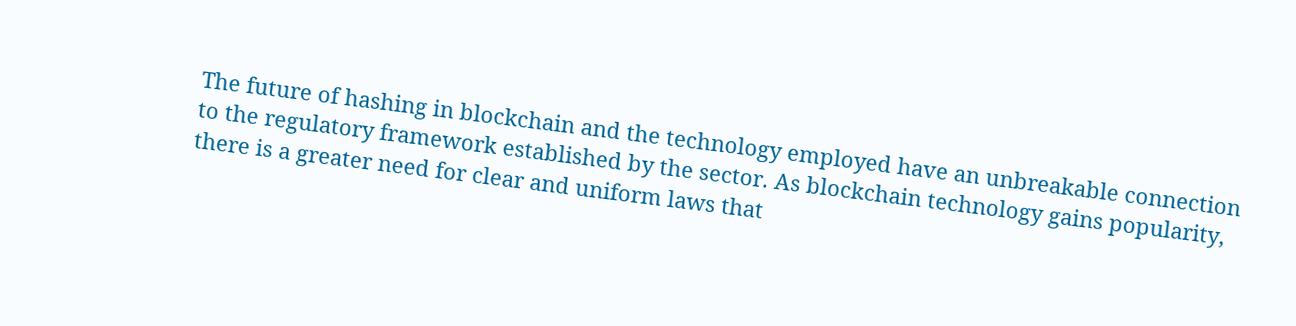The future of hashing in blockchain and the technology employed have an unbreakable connection to the regulatory framework established by the sector. As blockchain technology gains popularity, there is a greater need for clear and uniform laws that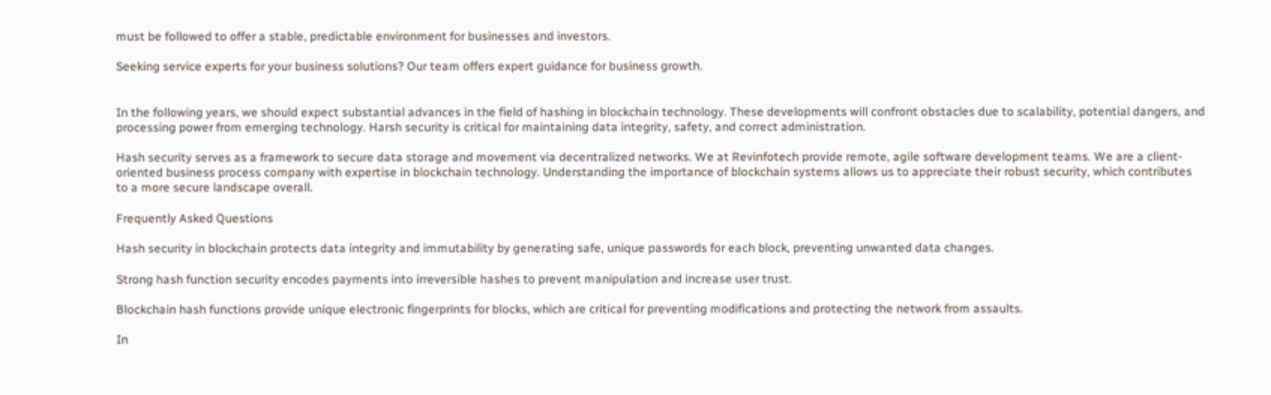must be followed to offer a stable, predictable environment for businesses and investors.

Seeking service experts for your business solutions? Our team offers expert guidance for business growth.


In the following years, we should expect substantial advances in the field of hashing in blockchain technology. These developments will confront obstacles due to scalability, potential dangers, and processing power from emerging technology. Harsh security is critical for maintaining data integrity, safety, and correct administration.

Hash security serves as a framework to secure data storage and movement via decentralized networks. We at Revinfotech provide remote, agile software development teams. We are a client-oriented business process company with expertise in blockchain technology. Understanding the importance of blockchain systems allows us to appreciate their robust security, which contributes to a more secure landscape overall.

Frequently Asked Questions

Hash security in blockchain protects data integrity and immutability by generating safe, unique passwords for each block, preventing unwanted data changes.

Strong hash function security encodes payments into irreversible hashes to prevent manipulation and increase user trust.

Blockchain hash functions provide unique electronic fingerprints for blocks, which are critical for preventing modifications and protecting the network from assaults.

In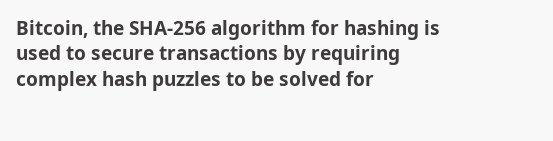Bitcoin, the SHA-256 algorithm for hashing is used to secure transactions by requiring complex hash puzzles to be solved for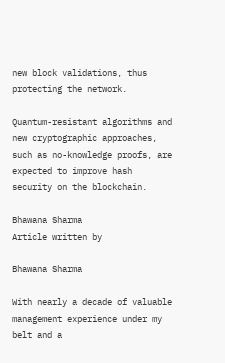new block validations, thus protecting the network.

Quantum-resistant algorithms and new cryptographic approaches, such as no-knowledge proofs, are expected to improve hash security on the blockchain.

Bhawana Sharma
Article written by

Bhawana Sharma

With nearly a decade of valuable management experience under my belt and a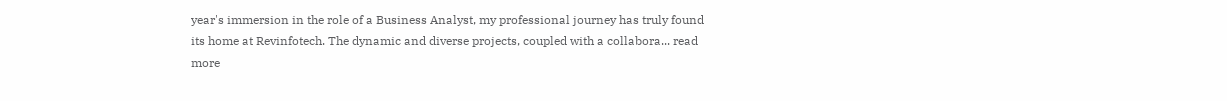year's immersion in the role of a Business Analyst, my professional journey has truly found its home at Revinfotech. The dynamic and diverse projects, coupled with a collabora... read more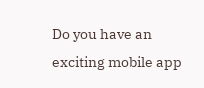Do you have an exciting mobile app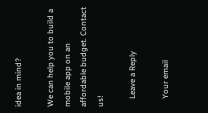idea in mind?

We can help you to build a mobile app on an affordable budget. Contact us!

    Leave a Reply

    Your email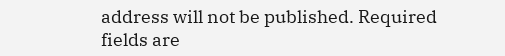address will not be published. Required fields are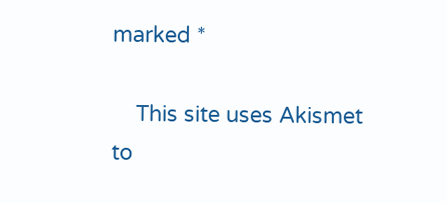marked *

    This site uses Akismet to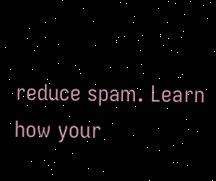reduce spam. Learn how your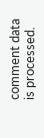comment data is processed.